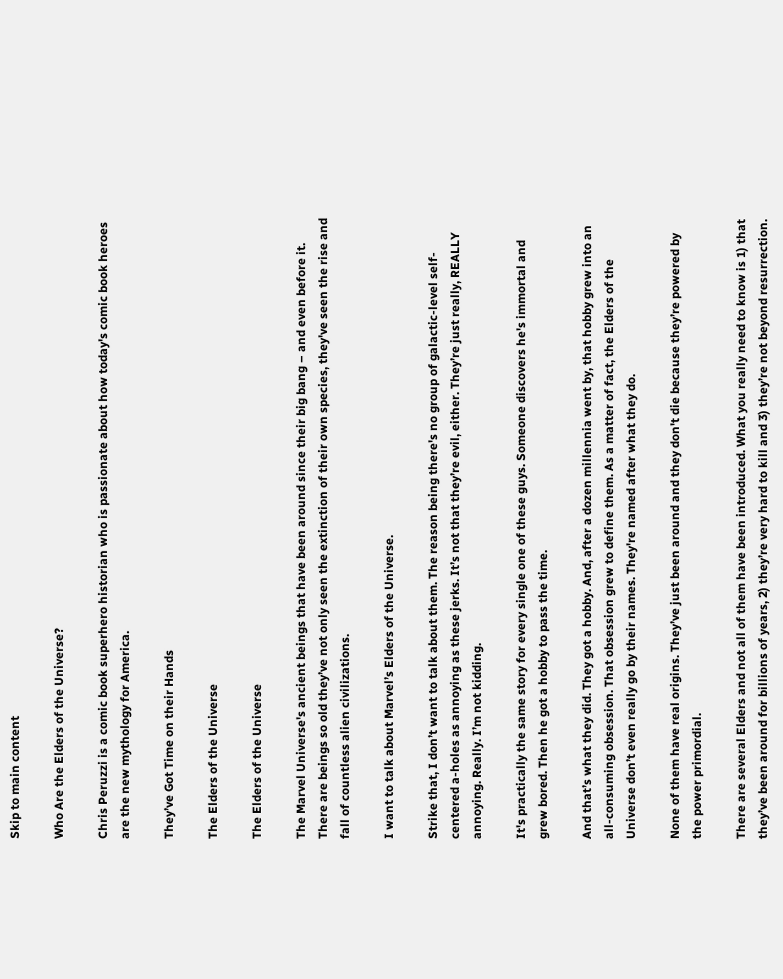Skip to main content

Who Are the Elders of the Universe?

Chris Peruzzi is a comic book superhero historian who is passionate about how today's comic book heroes are the new mythology for America.

They’ve Got Time on their Hands

The Elders of the Universe

The Elders of the Universe

The Marvel Universe's ancient beings that have been around since their big bang – and even before it. There are beings so old they’ve not only seen the extinction of their own species, they've seen the rise and fall of countless alien civilizations.

I want to talk about Marvel’s Elders of the Universe.

Strike that, I don’t want to talk about them. The reason being there's no group of galactic-level self-centered a-holes as annoying as these jerks. It’s not that they’re evil, either. They’re just really, REALLY annoying. Really. I’m not kidding.

It's practically the same story for every single one of these guys. Someone discovers he's immortal and grew bored. Then he got a hobby to pass the time.

And that’s what they did. They got a hobby. And, after a dozen millennia went by, that hobby grew into an all-consuming obsession. That obsession grew to define them. As a matter of fact, the Elders of the Universe don’t even really go by their names. They're named after what they do.

None of them have real origins. They’ve just been around and they don't die because they’re powered by the power primordial.

There are several Elders and not all of them have been introduced. What you really need to know is 1) that they’ve been around for billions of years, 2) they’re very hard to kill and 3) they’re not beyond resurrection.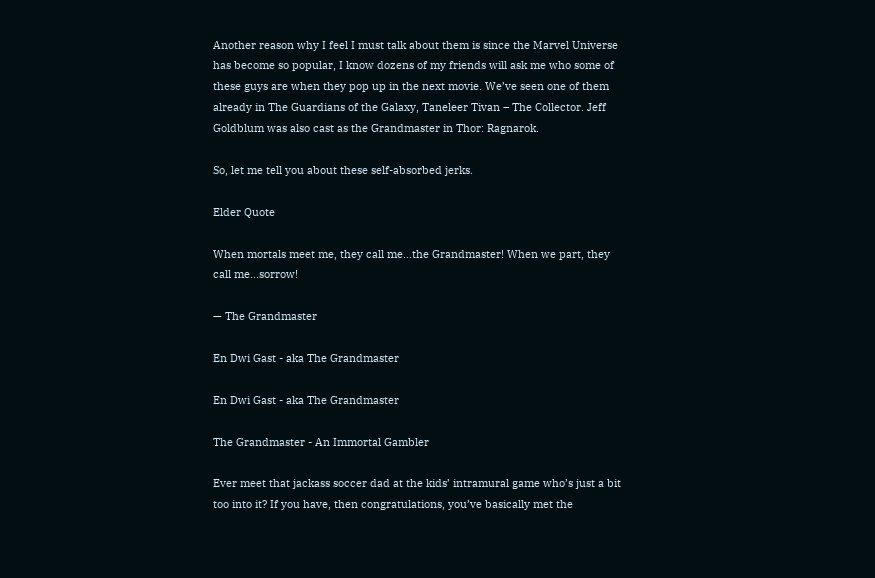Another reason why I feel I must talk about them is since the Marvel Universe has become so popular, I know dozens of my friends will ask me who some of these guys are when they pop up in the next movie. We’ve seen one of them already in The Guardians of the Galaxy, Taneleer Tivan – The Collector. Jeff Goldblum was also cast as the Grandmaster in Thor: Ragnarok.

So, let me tell you about these self-absorbed jerks.

Elder Quote

When mortals meet me, they call me...the Grandmaster! When we part, they call me...sorrow!

— The Grandmaster

En Dwi Gast - aka The Grandmaster

En Dwi Gast - aka The Grandmaster

The Grandmaster - An Immortal Gambler

Ever meet that jackass soccer dad at the kids’ intramural game who’s just a bit too into it? If you have, then congratulations, you’ve basically met the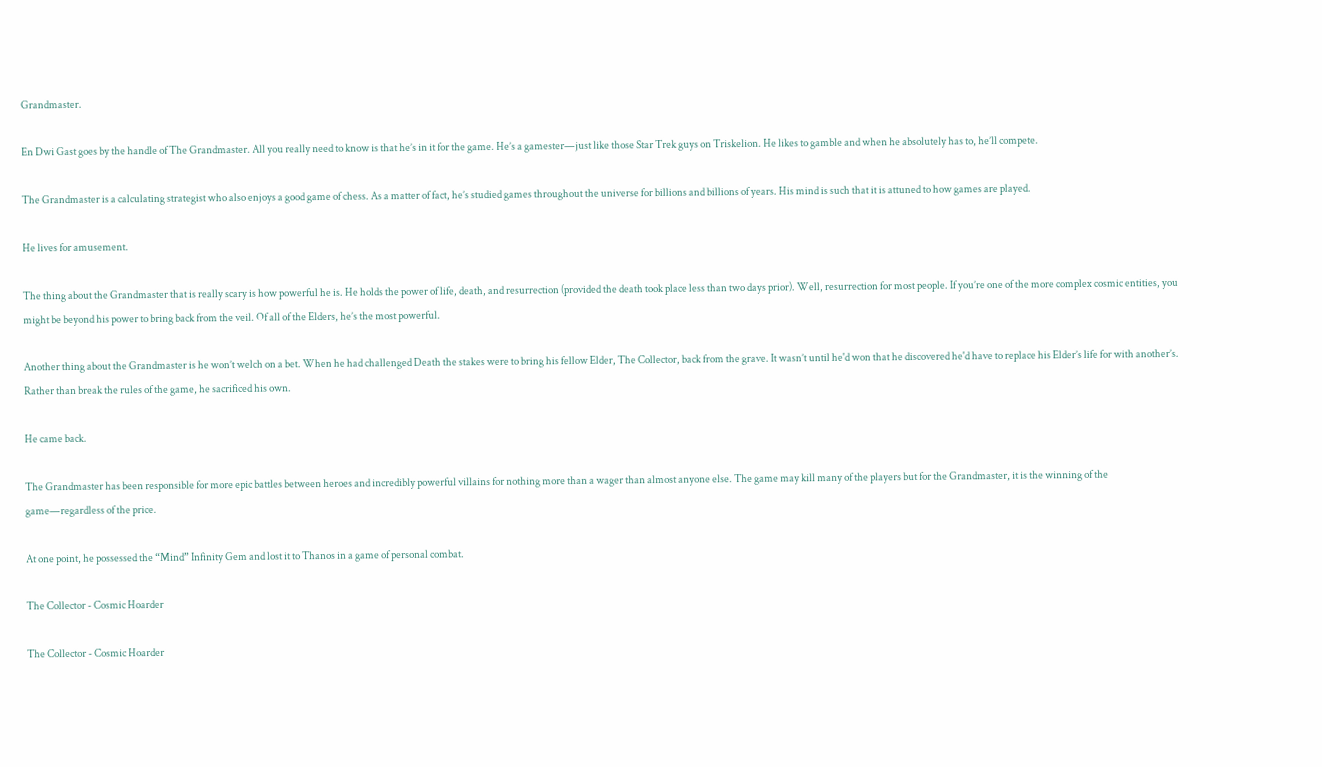Grandmaster.

En Dwi Gast goes by the handle of The Grandmaster. All you really need to know is that he’s in it for the game. He’s a gamester—just like those Star Trek guys on Triskelion. He likes to gamble and when he absolutely has to, he’ll compete.

The Grandmaster is a calculating strategist who also enjoys a good game of chess. As a matter of fact, he’s studied games throughout the universe for billions and billions of years. His mind is such that it is attuned to how games are played.

He lives for amusement.

The thing about the Grandmaster that is really scary is how powerful he is. He holds the power of life, death, and resurrection (provided the death took place less than two days prior). Well, resurrection for most people. If you’re one of the more complex cosmic entities, you might be beyond his power to bring back from the veil. Of all of the Elders, he’s the most powerful.

Another thing about the Grandmaster is he won’t welch on a bet. When he had challenged Death the stakes were to bring his fellow Elder, The Collector, back from the grave. It wasn’t until he'd won that he discovered he'd have to replace his Elder’s life for with another’s. Rather than break the rules of the game, he sacrificed his own.

He came back.

The Grandmaster has been responsible for more epic battles between heroes and incredibly powerful villains for nothing more than a wager than almost anyone else. The game may kill many of the players but for the Grandmaster, it is the winning of the game—regardless of the price.

At one point, he possessed the “Mind” Infinity Gem and lost it to Thanos in a game of personal combat.

The Collector - Cosmic Hoarder

The Collector - Cosmic Hoarder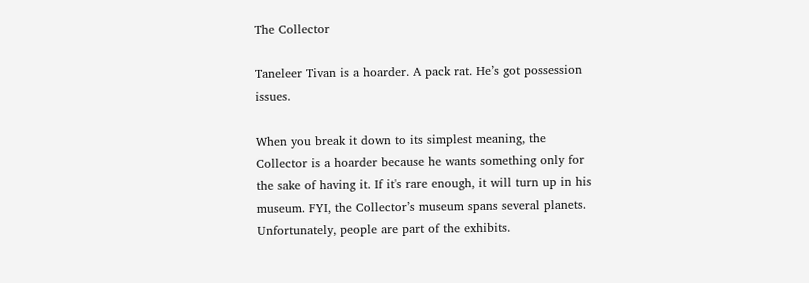The Collector

Taneleer Tivan is a hoarder. A pack rat. He’s got possession issues.

When you break it down to its simplest meaning, the Collector is a hoarder because he wants something only for the sake of having it. If it's rare enough, it will turn up in his museum. FYI, the Collector’s museum spans several planets. Unfortunately, people are part of the exhibits.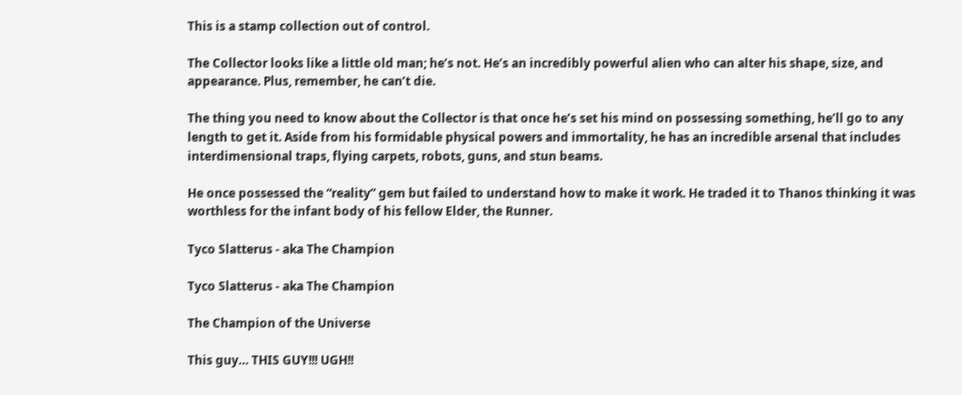This is a stamp collection out of control.

The Collector looks like a little old man; he’s not. He’s an incredibly powerful alien who can alter his shape, size, and appearance. Plus, remember, he can’t die.

The thing you need to know about the Collector is that once he’s set his mind on possessing something, he’ll go to any length to get it. Aside from his formidable physical powers and immortality, he has an incredible arsenal that includes interdimensional traps, flying carpets, robots, guns, and stun beams.

He once possessed the “reality” gem but failed to understand how to make it work. He traded it to Thanos thinking it was worthless for the infant body of his fellow Elder, the Runner.

Tyco Slatterus - aka The Champion

Tyco Slatterus - aka The Champion

The Champion of the Universe

This guy… THIS GUY!!! UGH!!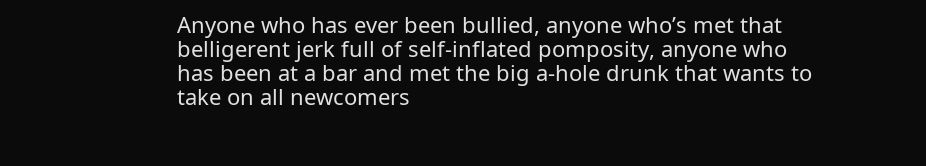Anyone who has ever been bullied, anyone who’s met that belligerent jerk full of self-inflated pomposity, anyone who has been at a bar and met the big a-hole drunk that wants to take on all newcomers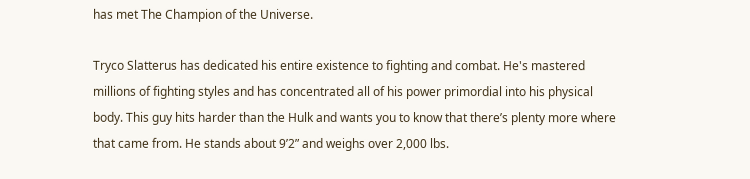has met The Champion of the Universe.

Tryco Slatterus has dedicated his entire existence to fighting and combat. He's mastered millions of fighting styles and has concentrated all of his power primordial into his physical body. This guy hits harder than the Hulk and wants you to know that there’s plenty more where that came from. He stands about 9’2” and weighs over 2,000 lbs.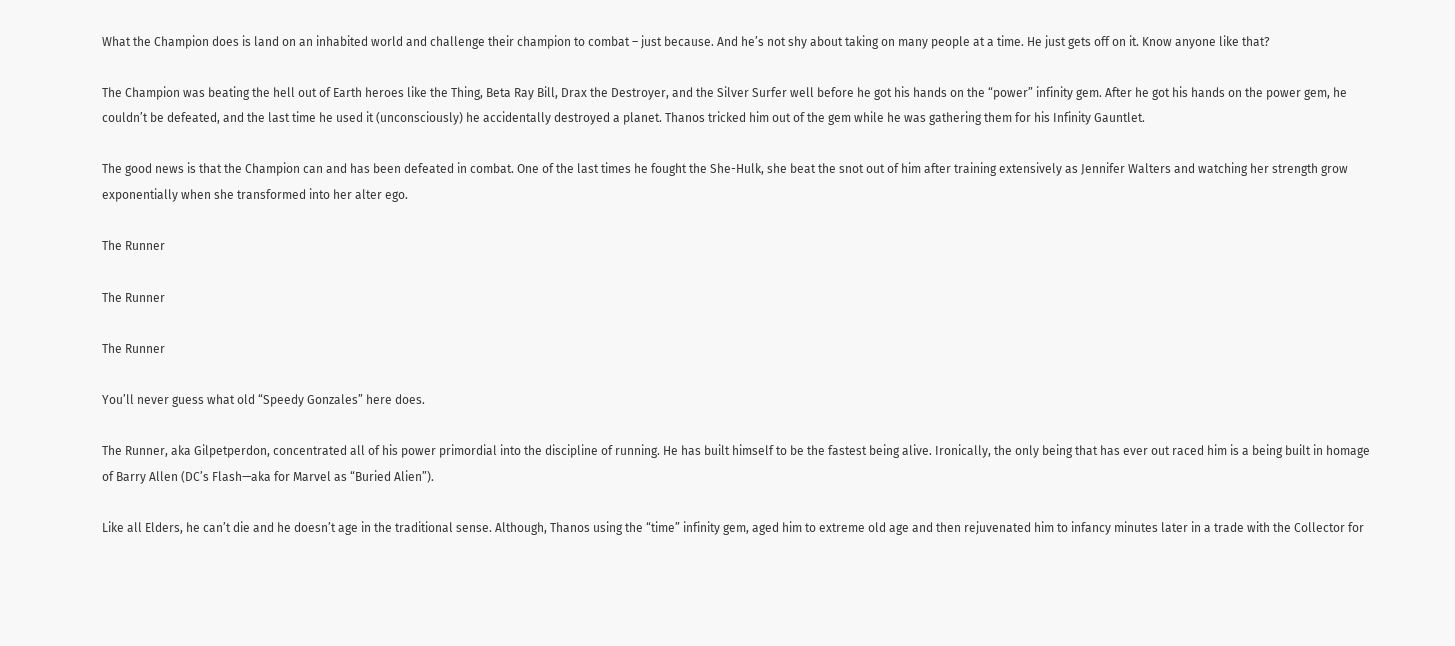What the Champion does is land on an inhabited world and challenge their champion to combat – just because. And he’s not shy about taking on many people at a time. He just gets off on it. Know anyone like that?

The Champion was beating the hell out of Earth heroes like the Thing, Beta Ray Bill, Drax the Destroyer, and the Silver Surfer well before he got his hands on the “power” infinity gem. After he got his hands on the power gem, he couldn’t be defeated, and the last time he used it (unconsciously) he accidentally destroyed a planet. Thanos tricked him out of the gem while he was gathering them for his Infinity Gauntlet.

The good news is that the Champion can and has been defeated in combat. One of the last times he fought the She-Hulk, she beat the snot out of him after training extensively as Jennifer Walters and watching her strength grow exponentially when she transformed into her alter ego.

The Runner

The Runner

The Runner

You’ll never guess what old “Speedy Gonzales” here does.

The Runner, aka Gilpetperdon, concentrated all of his power primordial into the discipline of running. He has built himself to be the fastest being alive. Ironically, the only being that has ever out raced him is a being built in homage of Barry Allen (DC’s Flash—aka for Marvel as “Buried Alien”).

Like all Elders, he can’t die and he doesn’t age in the traditional sense. Although, Thanos using the “time” infinity gem, aged him to extreme old age and then rejuvenated him to infancy minutes later in a trade with the Collector for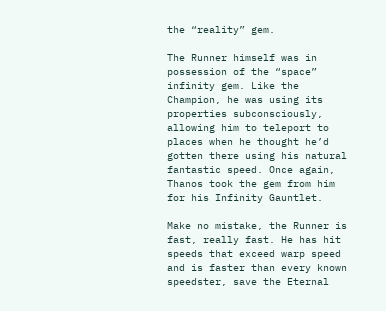the “reality” gem.

The Runner himself was in possession of the “space” infinity gem. Like the Champion, he was using its properties subconsciously, allowing him to teleport to places when he thought he’d gotten there using his natural fantastic speed. Once again, Thanos took the gem from him for his Infinity Gauntlet.

Make no mistake, the Runner is fast, really fast. He has hit speeds that exceed warp speed and is faster than every known speedster, save the Eternal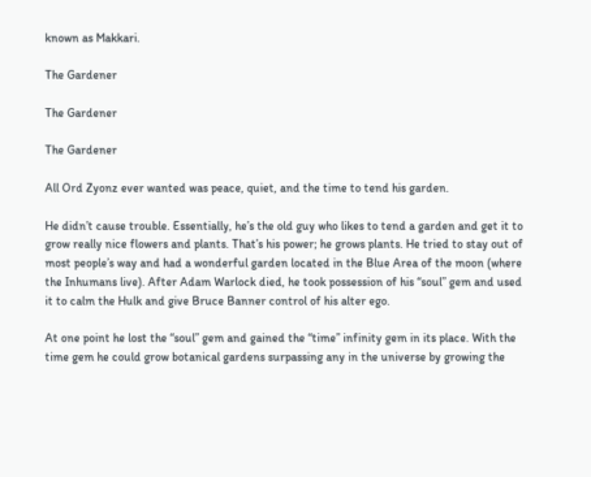known as Makkari.

The Gardener

The Gardener

The Gardener

All Ord Zyonz ever wanted was peace, quiet, and the time to tend his garden.

He didn’t cause trouble. Essentially, he’s the old guy who likes to tend a garden and get it to grow really nice flowers and plants. That’s his power; he grows plants. He tried to stay out of most people’s way and had a wonderful garden located in the Blue Area of the moon (where the Inhumans live). After Adam Warlock died, he took possession of his “soul” gem and used it to calm the Hulk and give Bruce Banner control of his alter ego.

At one point he lost the “soul” gem and gained the “time” infinity gem in its place. With the time gem he could grow botanical gardens surpassing any in the universe by growing the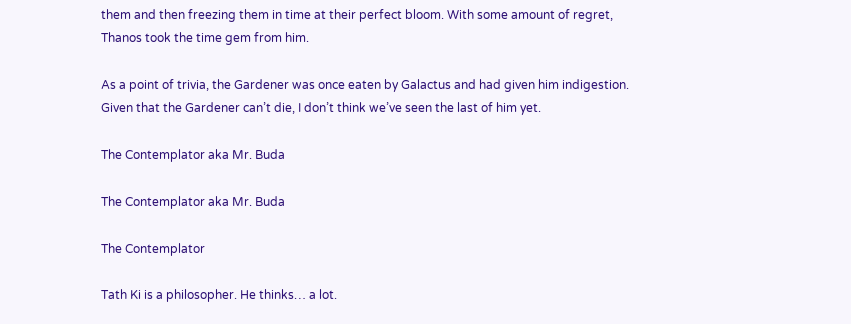them and then freezing them in time at their perfect bloom. With some amount of regret, Thanos took the time gem from him.

As a point of trivia, the Gardener was once eaten by Galactus and had given him indigestion. Given that the Gardener can’t die, I don’t think we’ve seen the last of him yet.

The Contemplator aka Mr. Buda

The Contemplator aka Mr. Buda

The Contemplator

Tath Ki is a philosopher. He thinks… a lot.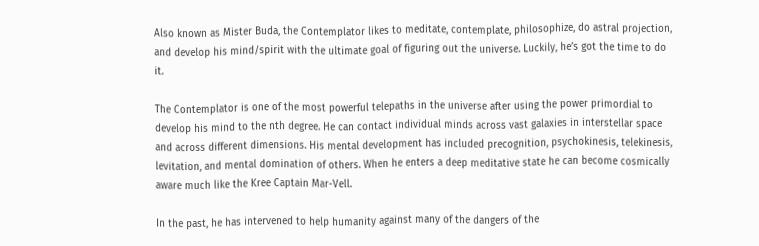Also known as Mister Buda, the Contemplator likes to meditate, contemplate, philosophize, do astral projection, and develop his mind/spirit with the ultimate goal of figuring out the universe. Luckily, he’s got the time to do it.

The Contemplator is one of the most powerful telepaths in the universe after using the power primordial to develop his mind to the nth degree. He can contact individual minds across vast galaxies in interstellar space and across different dimensions. His mental development has included precognition, psychokinesis, telekinesis, levitation, and mental domination of others. When he enters a deep meditative state he can become cosmically aware much like the Kree Captain Mar-Vell.

In the past, he has intervened to help humanity against many of the dangers of the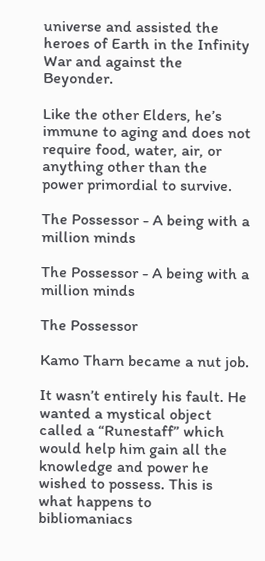universe and assisted the heroes of Earth in the Infinity War and against the Beyonder.

Like the other Elders, he’s immune to aging and does not require food, water, air, or anything other than the power primordial to survive.

The Possessor - A being with a million minds

The Possessor - A being with a million minds

The Possessor

Kamo Tharn became a nut job.

It wasn’t entirely his fault. He wanted a mystical object called a “Runestaff” which would help him gain all the knowledge and power he wished to possess. This is what happens to bibliomaniacs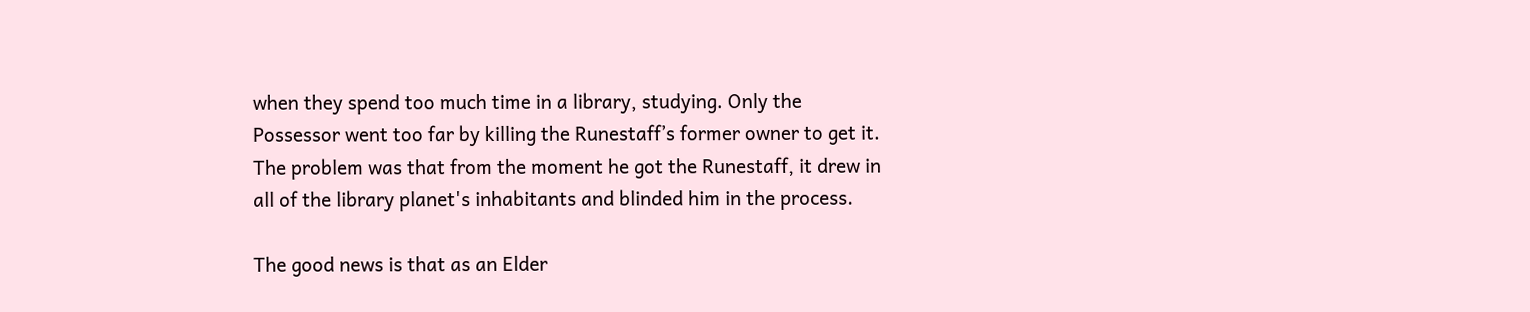when they spend too much time in a library, studying. Only the Possessor went too far by killing the Runestaff’s former owner to get it. The problem was that from the moment he got the Runestaff, it drew in all of the library planet's inhabitants and blinded him in the process.

The good news is that as an Elder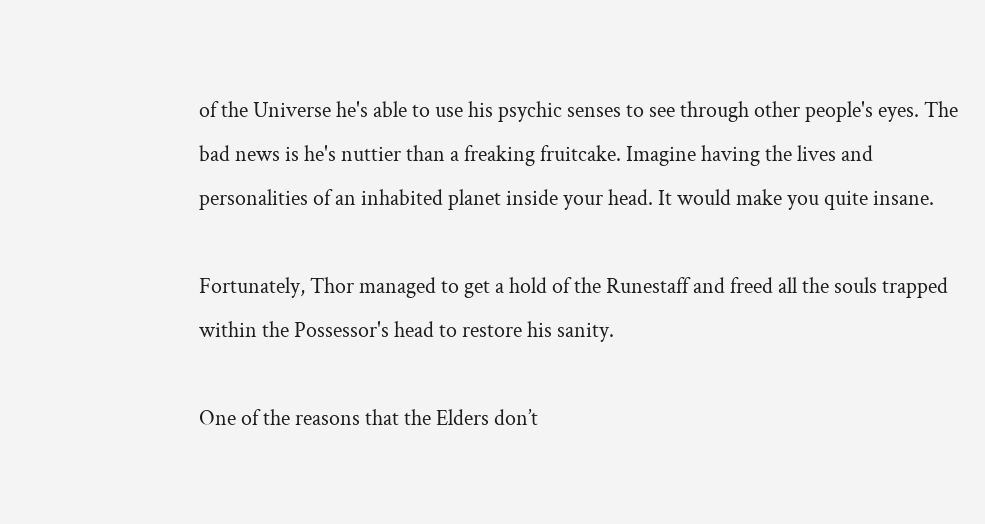of the Universe he's able to use his psychic senses to see through other people's eyes. The bad news is he's nuttier than a freaking fruitcake. Imagine having the lives and personalities of an inhabited planet inside your head. It would make you quite insane.

Fortunately, Thor managed to get a hold of the Runestaff and freed all the souls trapped within the Possessor's head to restore his sanity.

One of the reasons that the Elders don’t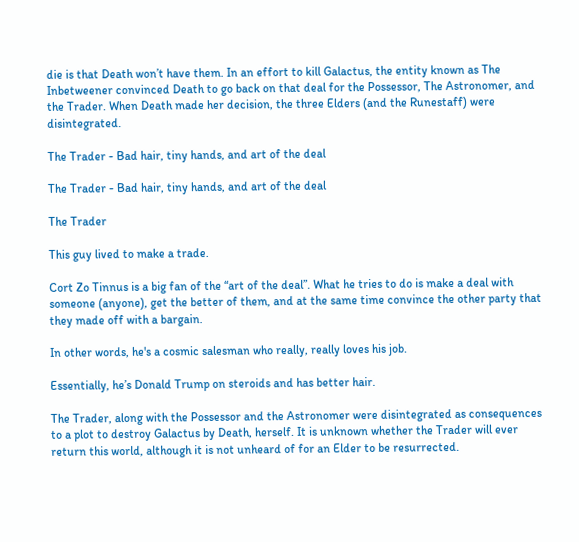die is that Death won’t have them. In an effort to kill Galactus, the entity known as The Inbetweener convinced Death to go back on that deal for the Possessor, The Astronomer, and the Trader. When Death made her decision, the three Elders (and the Runestaff) were disintegrated.

The Trader - Bad hair, tiny hands, and art of the deal

The Trader - Bad hair, tiny hands, and art of the deal

The Trader

This guy lived to make a trade.

Cort Zo Tinnus is a big fan of the “art of the deal”. What he tries to do is make a deal with someone (anyone), get the better of them, and at the same time convince the other party that they made off with a bargain.

In other words, he's a cosmic salesman who really, really loves his job.

Essentially, he’s Donald Trump on steroids and has better hair.

The Trader, along with the Possessor and the Astronomer were disintegrated as consequences to a plot to destroy Galactus by Death, herself. It is unknown whether the Trader will ever return this world, although it is not unheard of for an Elder to be resurrected.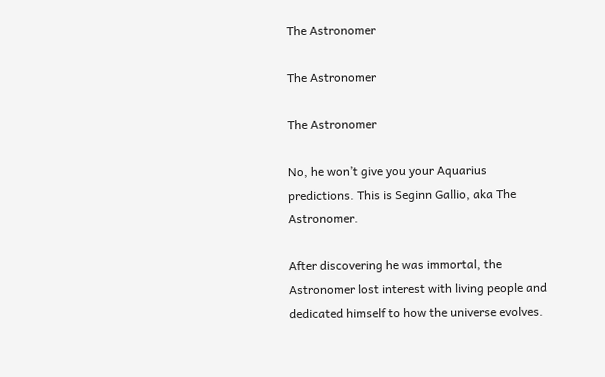The Astronomer

The Astronomer

The Astronomer

No, he won’t give you your Aquarius predictions. This is Seginn Gallio, aka The Astronomer.

After discovering he was immortal, the Astronomer lost interest with living people and dedicated himself to how the universe evolves.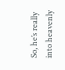So, he’s really into heavenly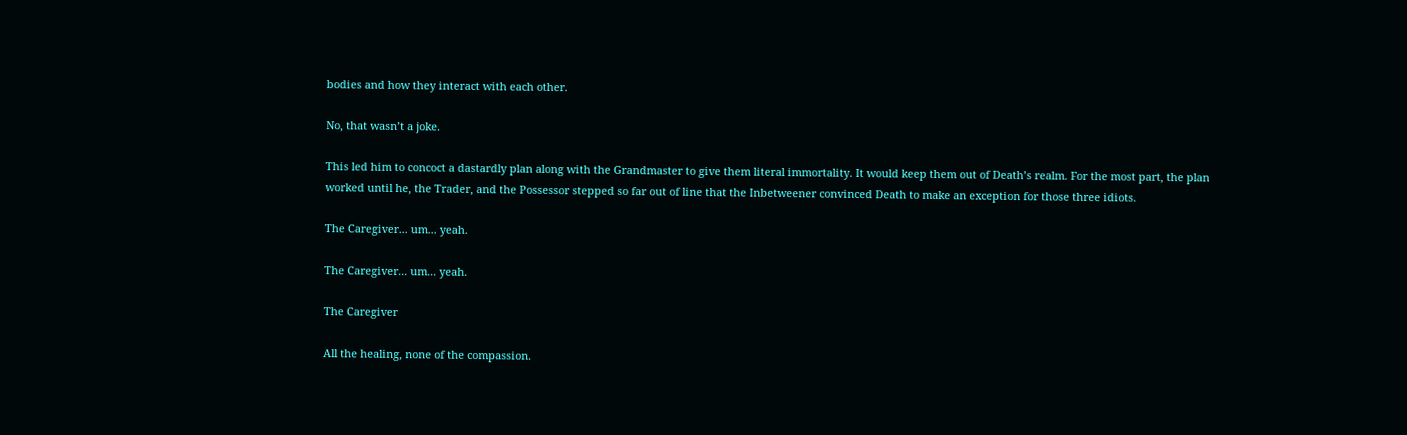bodies and how they interact with each other.

No, that wasn’t a joke.

This led him to concoct a dastardly plan along with the Grandmaster to give them literal immortality. It would keep them out of Death’s realm. For the most part, the plan worked until he, the Trader, and the Possessor stepped so far out of line that the Inbetweener convinced Death to make an exception for those three idiots.

The Caregiver... um... yeah.

The Caregiver... um... yeah.

The Caregiver

All the healing, none of the compassion.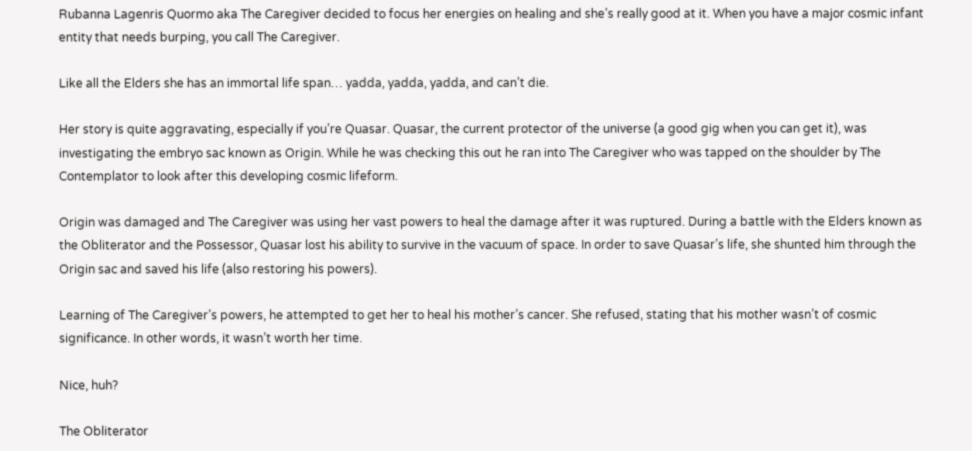Rubanna Lagenris Quormo aka The Caregiver decided to focus her energies on healing and she’s really good at it. When you have a major cosmic infant entity that needs burping, you call The Caregiver.

Like all the Elders she has an immortal life span… yadda, yadda, yadda, and can’t die.

Her story is quite aggravating, especially if you’re Quasar. Quasar, the current protector of the universe (a good gig when you can get it), was investigating the embryo sac known as Origin. While he was checking this out he ran into The Caregiver who was tapped on the shoulder by The Contemplator to look after this developing cosmic lifeform.

Origin was damaged and The Caregiver was using her vast powers to heal the damage after it was ruptured. During a battle with the Elders known as the Obliterator and the Possessor, Quasar lost his ability to survive in the vacuum of space. In order to save Quasar’s life, she shunted him through the Origin sac and saved his life (also restoring his powers).

Learning of The Caregiver’s powers, he attempted to get her to heal his mother’s cancer. She refused, stating that his mother wasn’t of cosmic significance. In other words, it wasn’t worth her time.

Nice, huh?

The Obliterator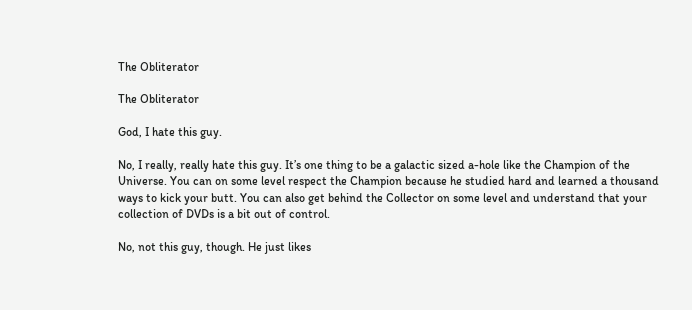The Obliterator

The Obliterator

God, I hate this guy.

No, I really, really hate this guy. It’s one thing to be a galactic sized a-hole like the Champion of the Universe. You can on some level respect the Champion because he studied hard and learned a thousand ways to kick your butt. You can also get behind the Collector on some level and understand that your collection of DVDs is a bit out of control.

No, not this guy, though. He just likes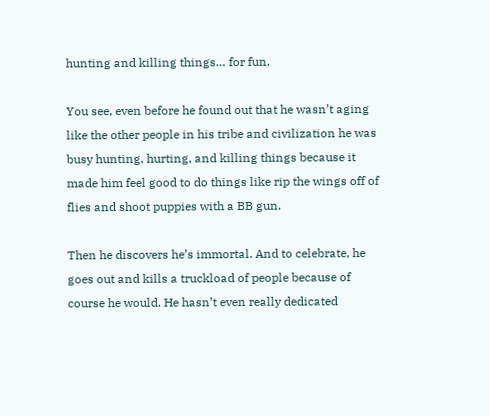hunting and killing things… for fun.

You see, even before he found out that he wasn’t aging like the other people in his tribe and civilization he was busy hunting, hurting, and killing things because it made him feel good to do things like rip the wings off of flies and shoot puppies with a BB gun.

Then he discovers he’s immortal. And to celebrate, he goes out and kills a truckload of people because of course he would. He hasn’t even really dedicated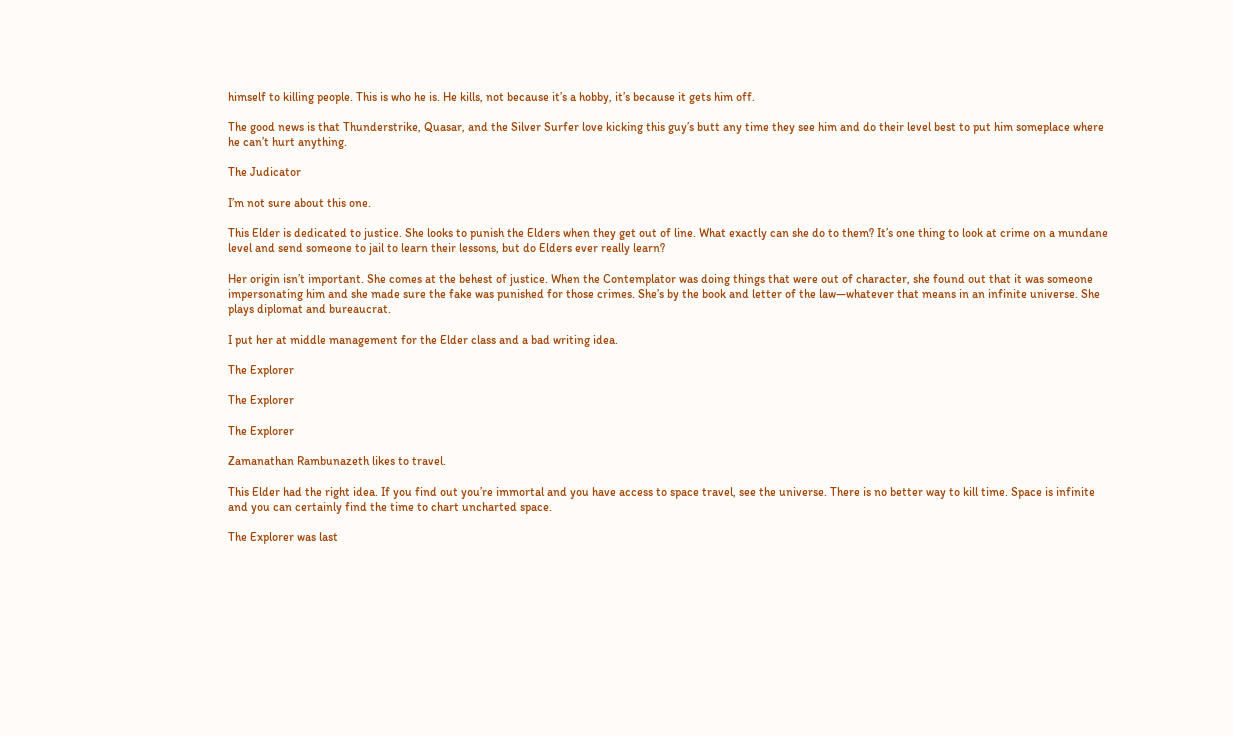himself to killing people. This is who he is. He kills, not because it’s a hobby, it’s because it gets him off.

The good news is that Thunderstrike, Quasar, and the Silver Surfer love kicking this guy’s butt any time they see him and do their level best to put him someplace where he can’t hurt anything.

The Judicator

I’m not sure about this one.

This Elder is dedicated to justice. She looks to punish the Elders when they get out of line. What exactly can she do to them? It’s one thing to look at crime on a mundane level and send someone to jail to learn their lessons, but do Elders ever really learn?

Her origin isn’t important. She comes at the behest of justice. When the Contemplator was doing things that were out of character, she found out that it was someone impersonating him and she made sure the fake was punished for those crimes. She’s by the book and letter of the law—whatever that means in an infinite universe. She plays diplomat and bureaucrat.

I put her at middle management for the Elder class and a bad writing idea.

The Explorer

The Explorer

The Explorer

Zamanathan Rambunazeth likes to travel.

This Elder had the right idea. If you find out you’re immortal and you have access to space travel, see the universe. There is no better way to kill time. Space is infinite and you can certainly find the time to chart uncharted space.

The Explorer was last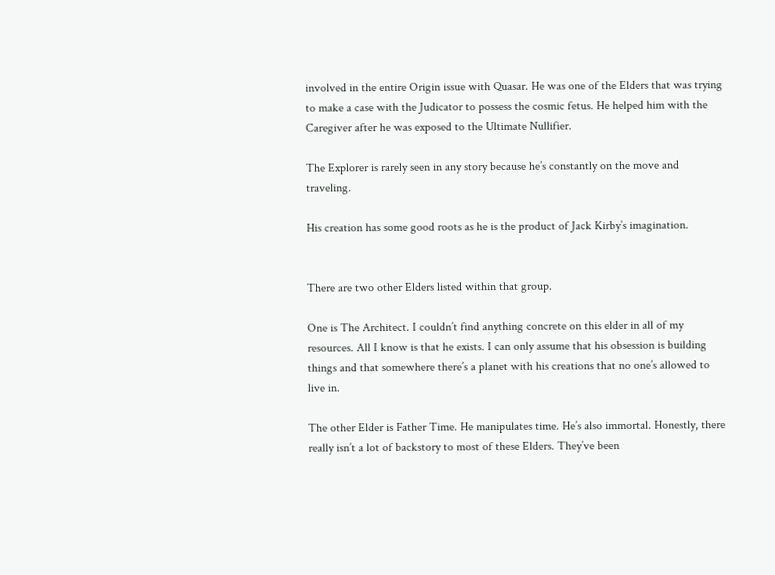involved in the entire Origin issue with Quasar. He was one of the Elders that was trying to make a case with the Judicator to possess the cosmic fetus. He helped him with the Caregiver after he was exposed to the Ultimate Nullifier.

The Explorer is rarely seen in any story because he’s constantly on the move and traveling.

His creation has some good roots as he is the product of Jack Kirby’s imagination.


There are two other Elders listed within that group.

One is The Architect. I couldn’t find anything concrete on this elder in all of my resources. All I know is that he exists. I can only assume that his obsession is building things and that somewhere there’s a planet with his creations that no one’s allowed to live in.

The other Elder is Father Time. He manipulates time. He’s also immortal. Honestly, there really isn’t a lot of backstory to most of these Elders. They’ve been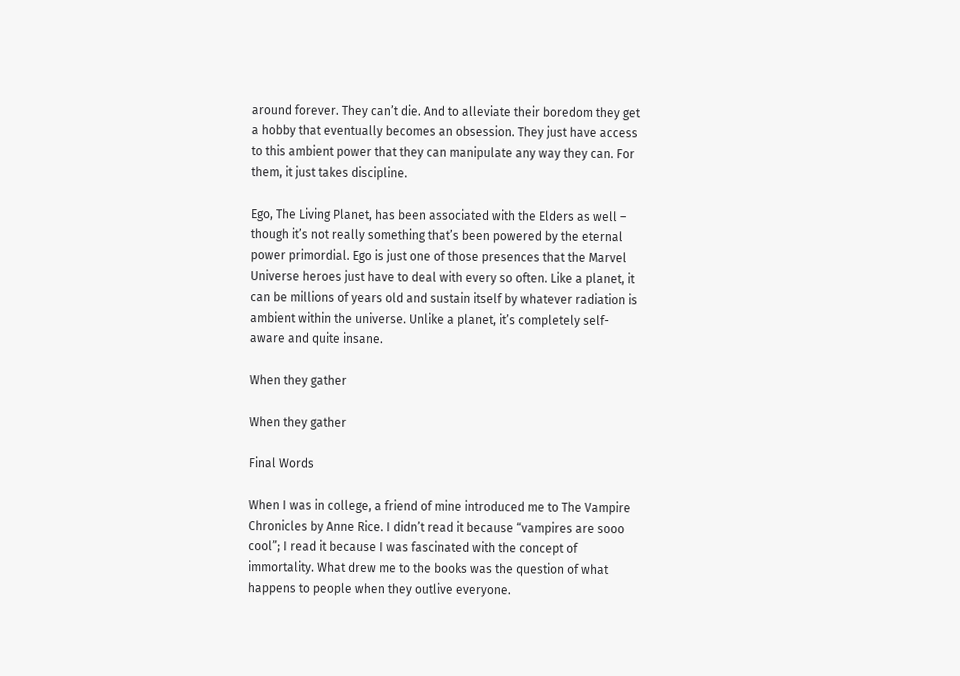around forever. They can’t die. And to alleviate their boredom they get a hobby that eventually becomes an obsession. They just have access to this ambient power that they can manipulate any way they can. For them, it just takes discipline.

Ego, The Living Planet, has been associated with the Elders as well – though it’s not really something that’s been powered by the eternal power primordial. Ego is just one of those presences that the Marvel Universe heroes just have to deal with every so often. Like a planet, it can be millions of years old and sustain itself by whatever radiation is ambient within the universe. Unlike a planet, it’s completely self-aware and quite insane.

When they gather

When they gather

Final Words

When I was in college, a friend of mine introduced me to The Vampire Chronicles by Anne Rice. I didn’t read it because “vampires are sooo cool”; I read it because I was fascinated with the concept of immortality. What drew me to the books was the question of what happens to people when they outlive everyone.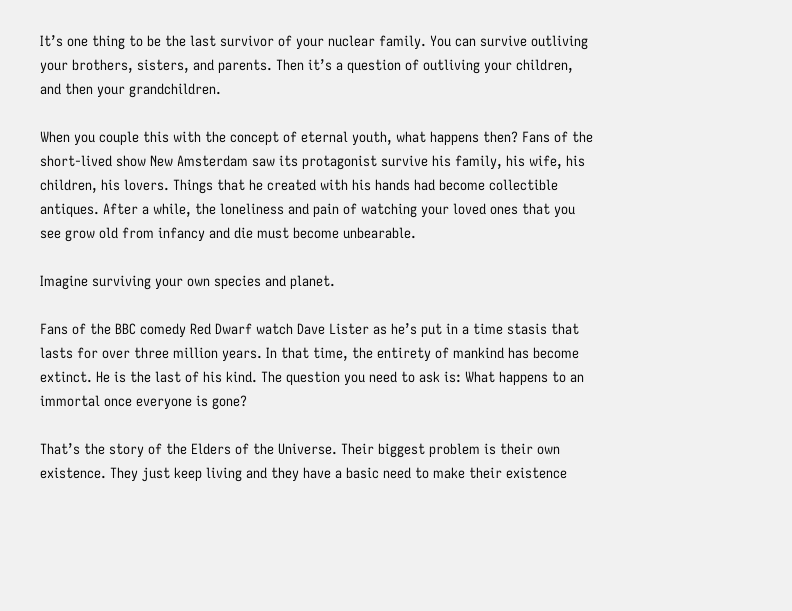It’s one thing to be the last survivor of your nuclear family. You can survive outliving your brothers, sisters, and parents. Then it’s a question of outliving your children, and then your grandchildren.

When you couple this with the concept of eternal youth, what happens then? Fans of the short-lived show New Amsterdam saw its protagonist survive his family, his wife, his children, his lovers. Things that he created with his hands had become collectible antiques. After a while, the loneliness and pain of watching your loved ones that you see grow old from infancy and die must become unbearable.

Imagine surviving your own species and planet.

Fans of the BBC comedy Red Dwarf watch Dave Lister as he’s put in a time stasis that lasts for over three million years. In that time, the entirety of mankind has become extinct. He is the last of his kind. The question you need to ask is: What happens to an immortal once everyone is gone?

That’s the story of the Elders of the Universe. Their biggest problem is their own existence. They just keep living and they have a basic need to make their existence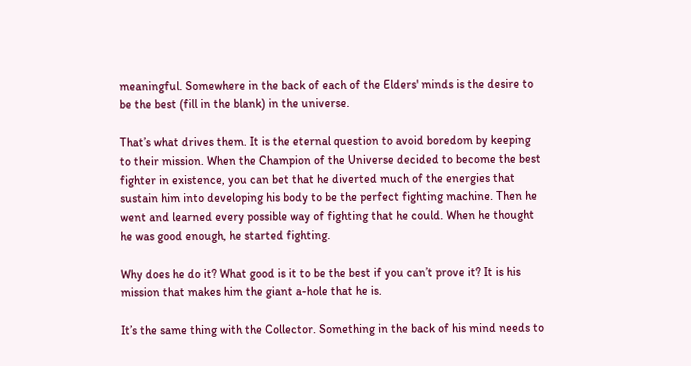meaningful. Somewhere in the back of each of the Elders' minds is the desire to be the best (fill in the blank) in the universe.

That’s what drives them. It is the eternal question to avoid boredom by keeping to their mission. When the Champion of the Universe decided to become the best fighter in existence, you can bet that he diverted much of the energies that sustain him into developing his body to be the perfect fighting machine. Then he went and learned every possible way of fighting that he could. When he thought he was good enough, he started fighting.

Why does he do it? What good is it to be the best if you can’t prove it? It is his mission that makes him the giant a-hole that he is.

It’s the same thing with the Collector. Something in the back of his mind needs to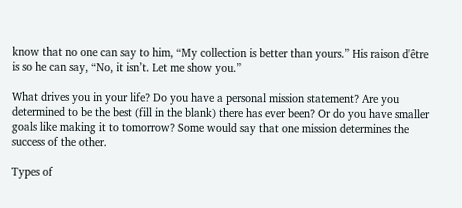know that no one can say to him, “My collection is better than yours.” His raison d'être is so he can say, “No, it isn’t. Let me show you.”

What drives you in your life? Do you have a personal mission statement? Are you determined to be the best (fill in the blank) there has ever been? Or do you have smaller goals like making it to tomorrow? Some would say that one mission determines the success of the other.

Types of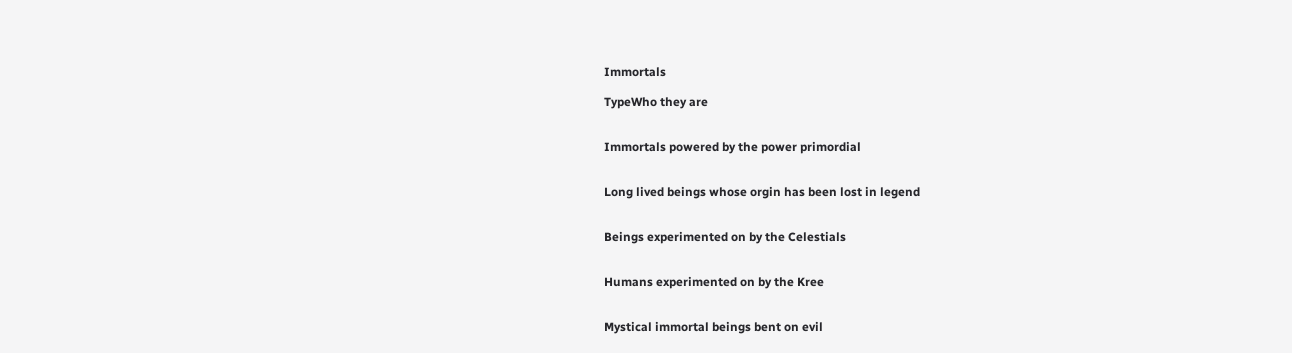Immortals

TypeWho they are


Immortals powered by the power primordial


Long lived beings whose orgin has been lost in legend


Beings experimented on by the Celestials


Humans experimented on by the Kree


Mystical immortal beings bent on evil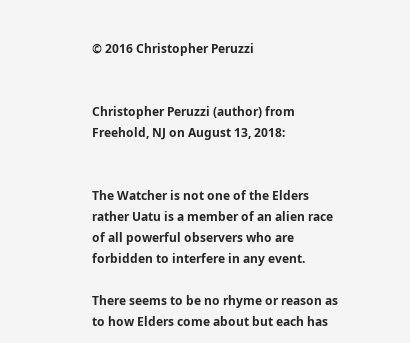© 2016 Christopher Peruzzi


Christopher Peruzzi (author) from Freehold, NJ on August 13, 2018:


The Watcher is not one of the Elders rather Uatu is a member of an alien race of all powerful observers who are forbidden to interfere in any event.

There seems to be no rhyme or reason as to how Elders come about but each has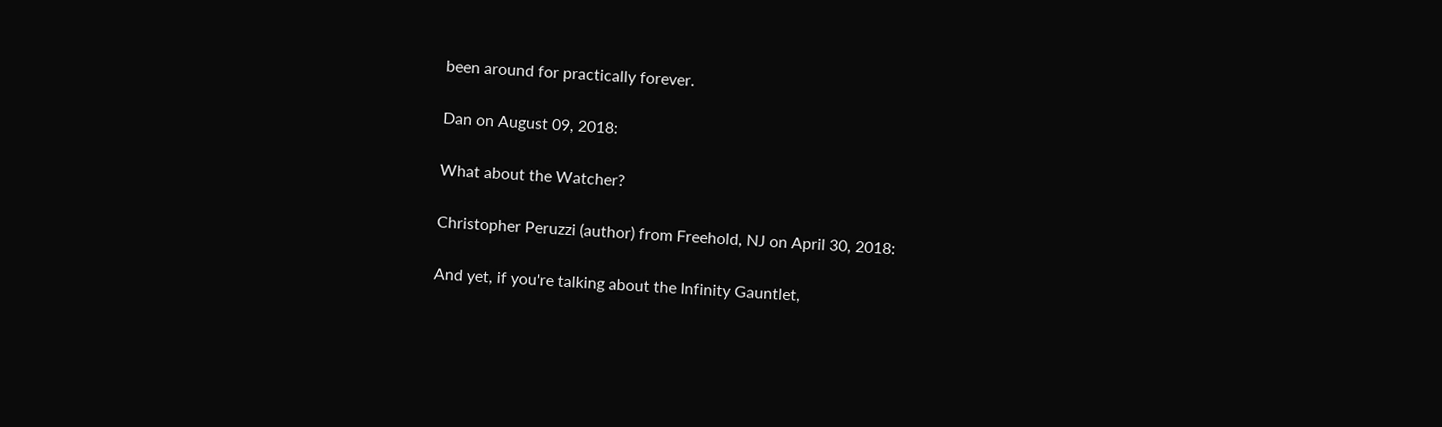been around for practically forever.

Dan on August 09, 2018:

What about the Watcher?

Christopher Peruzzi (author) from Freehold, NJ on April 30, 2018:

And yet, if you're talking about the Infinity Gauntlet,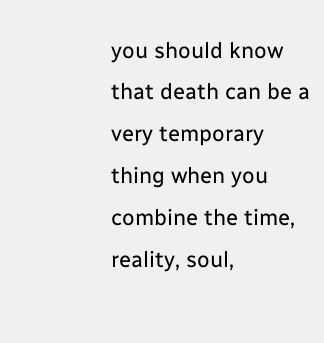you should know that death can be a very temporary thing when you combine the time, reality, soul,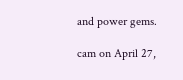and power gems.

cam on April 27,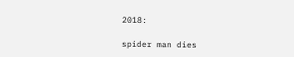2018:

spider man dies